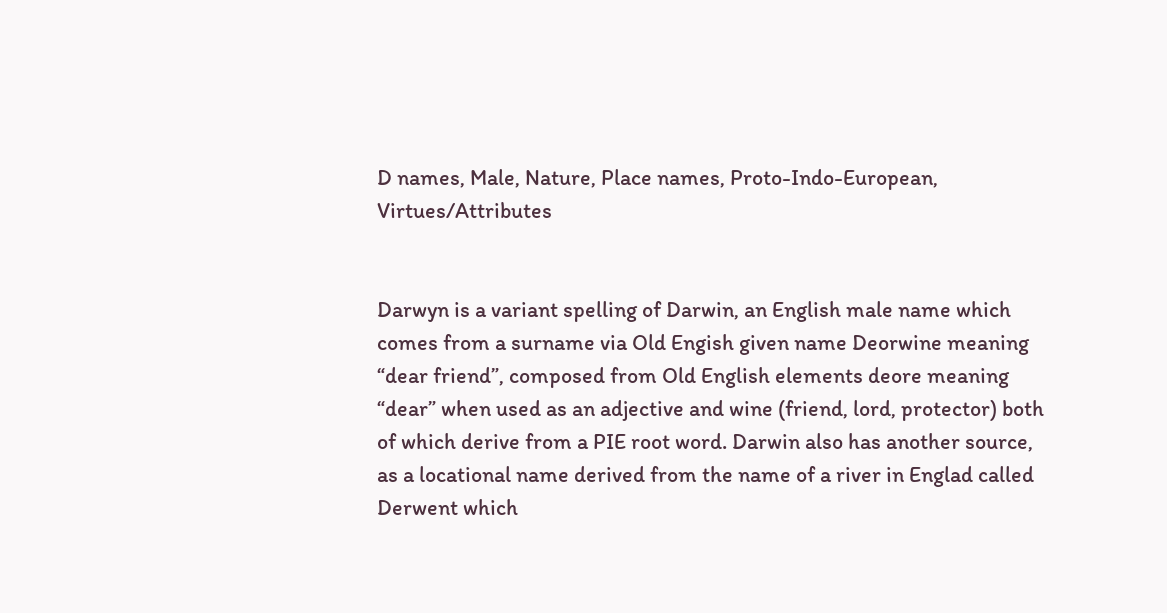D names, Male, Nature, Place names, Proto-Indo-European, Virtues/Attributes


Darwyn is a variant spelling of Darwin, an English male name which comes from a surname via Old Engish given name Deorwine meaning “dear friend”, composed from Old English elements deore meaning “dear” when used as an adjective and wine (friend, lord, protector) both of which derive from a PIE root word. Darwin also has another source, as a locational name derived from the name of a river in Englad called Derwent which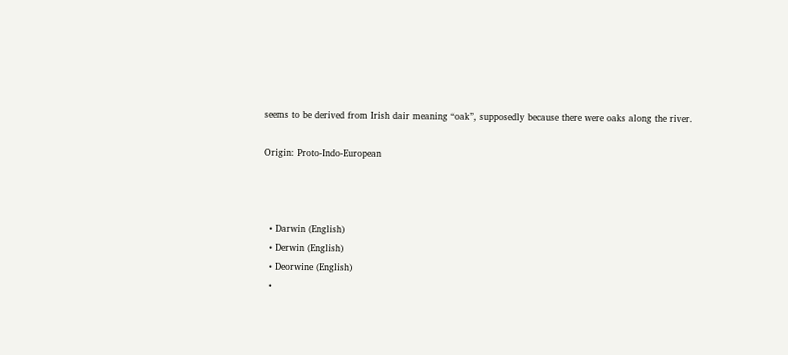seems to be derived from Irish dair meaning “oak”, supposedly because there were oaks along the river.

Origin: Proto-Indo-European



  • Darwin (English)
  • Derwin (English)
  • Deorwine (English)
  •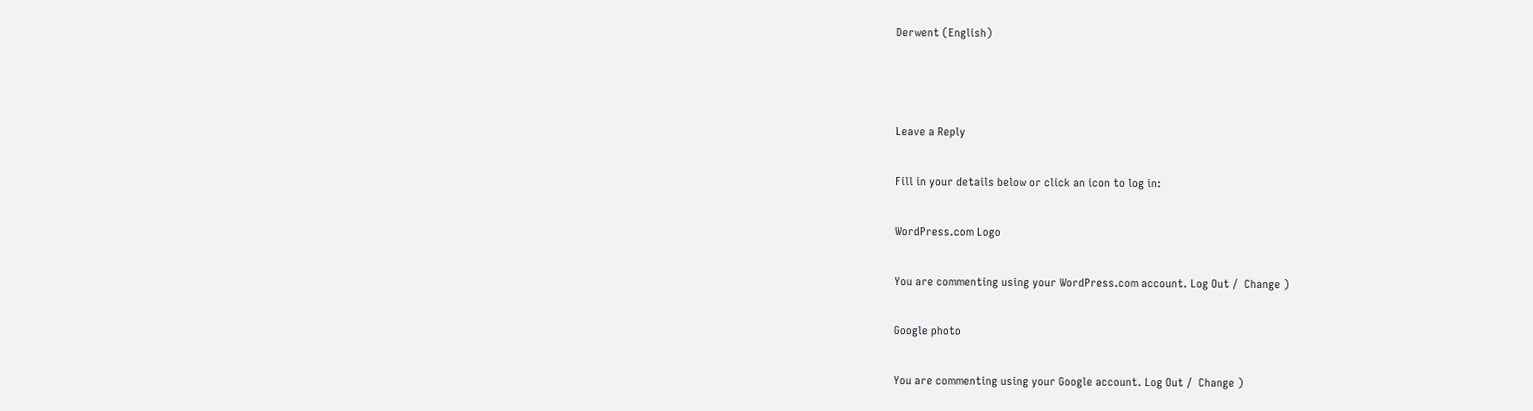Derwent (English)



Leave a Reply

Fill in your details below or click an icon to log in:

WordPress.com Logo

You are commenting using your WordPress.com account. Log Out /  Change )

Google photo

You are commenting using your Google account. Log Out /  Change )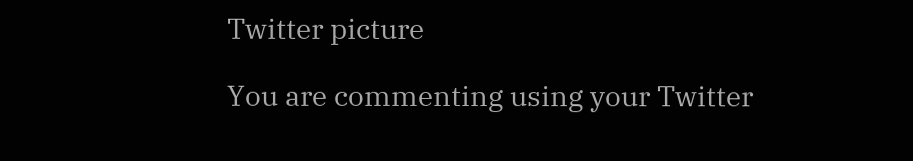Twitter picture

You are commenting using your Twitter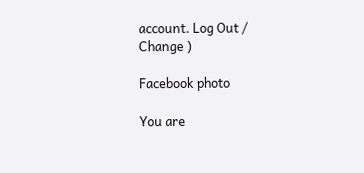account. Log Out /  Change )

Facebook photo

You are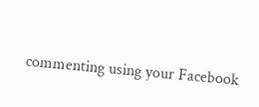commenting using your Facebook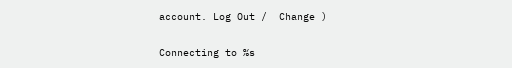account. Log Out /  Change )

Connecting to %s